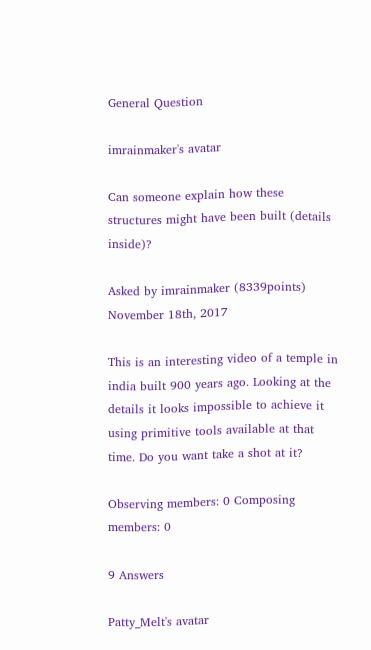General Question

imrainmaker's avatar

Can someone explain how these structures might have been built (details inside)?

Asked by imrainmaker (8339points) November 18th, 2017

This is an interesting video of a temple in india built 900 years ago. Looking at the details it looks impossible to achieve it using primitive tools available at that time. Do you want take a shot at it?

Observing members: 0 Composing members: 0

9 Answers

Patty_Melt's avatar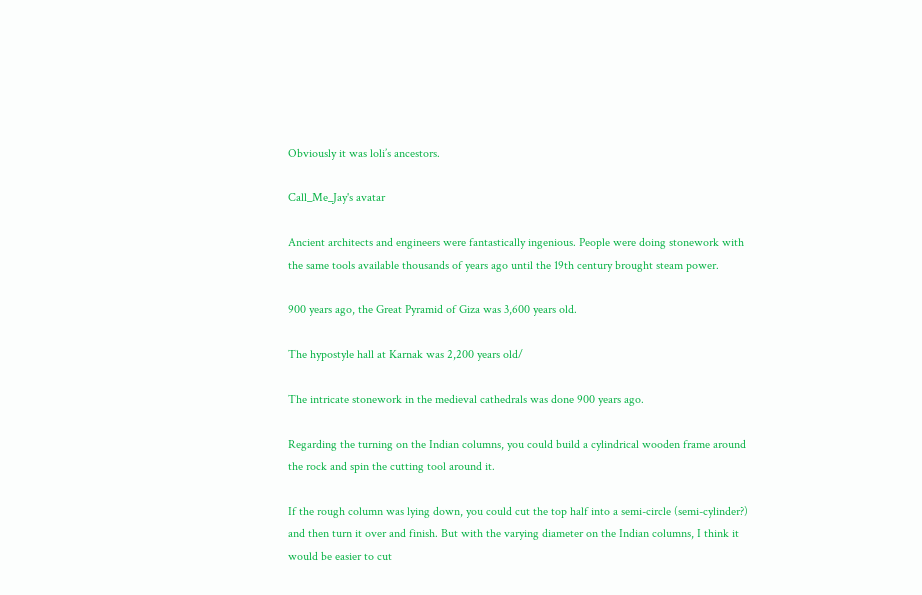Obviously it was loli’s ancestors.

Call_Me_Jay's avatar

Ancient architects and engineers were fantastically ingenious. People were doing stonework with the same tools available thousands of years ago until the 19th century brought steam power.

900 years ago, the Great Pyramid of Giza was 3,600 years old.

The hypostyle hall at Karnak was 2,200 years old/

The intricate stonework in the medieval cathedrals was done 900 years ago.

Regarding the turning on the Indian columns, you could build a cylindrical wooden frame around the rock and spin the cutting tool around it.

If the rough column was lying down, you could cut the top half into a semi-circle (semi-cylinder?) and then turn it over and finish. But with the varying diameter on the Indian columns, I think it would be easier to cut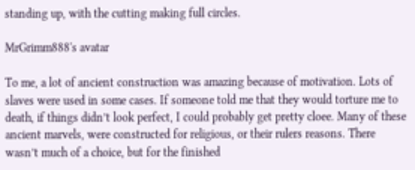standing up, with the cutting making full circles.

MrGrimm888's avatar

To me, a lot of ancient construction was amazing because of motivation. Lots of slaves were used in some cases. If someone told me that they would torture me to death, if things didn’t look perfect, I could probably get pretty cloee. Many of these ancient marvels, were constructed for religious, or their rulers reasons. There wasn’t much of a choice, but for the finished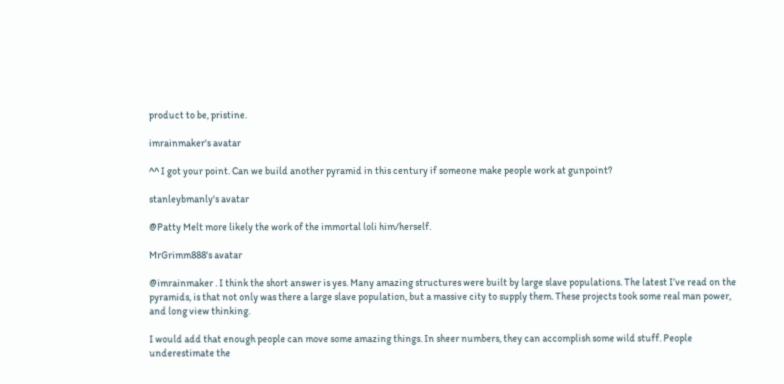product to be, pristine.

imrainmaker's avatar

^^ I got your point. Can we build another pyramid in this century if someone make people work at gunpoint?

stanleybmanly's avatar

@Patty Melt more likely the work of the immortal loli him/herself.

MrGrimm888's avatar

@imrainmaker . I think the short answer is yes. Many amazing structures were built by large slave populations. The latest I’ve read on the pyramids, is that not only was there a large slave population, but a massive city to supply them. These projects took some real man power, and long view thinking.

I would add that enough people can move some amazing things. In sheer numbers, they can accomplish some wild stuff. People underestimate the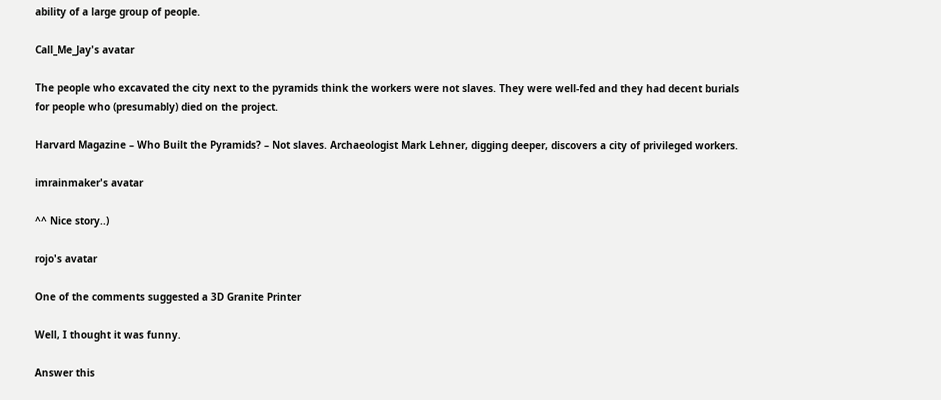ability of a large group of people.

Call_Me_Jay's avatar

The people who excavated the city next to the pyramids think the workers were not slaves. They were well-fed and they had decent burials for people who (presumably) died on the project.

Harvard Magazine – Who Built the Pyramids? – Not slaves. Archaeologist Mark Lehner, digging deeper, discovers a city of privileged workers.

imrainmaker's avatar

^^ Nice story..)

rojo's avatar

One of the comments suggested a 3D Granite Printer

Well, I thought it was funny.

Answer this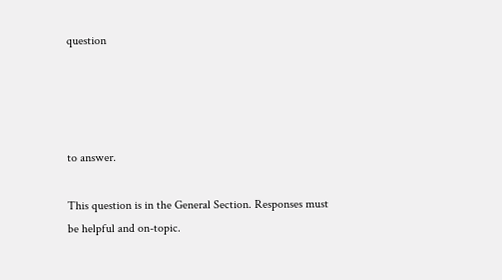question




to answer.

This question is in the General Section. Responses must be helpful and on-topic.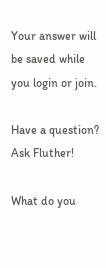Your answer will be saved while you login or join.

Have a question? Ask Fluther!

What do you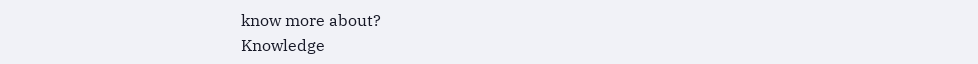know more about?
Knowledge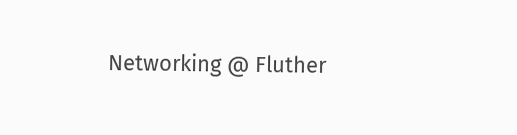Networking @ Fluther